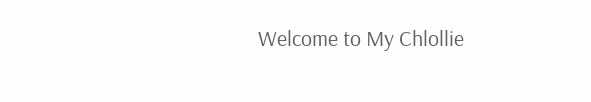Welcome to My Chlollie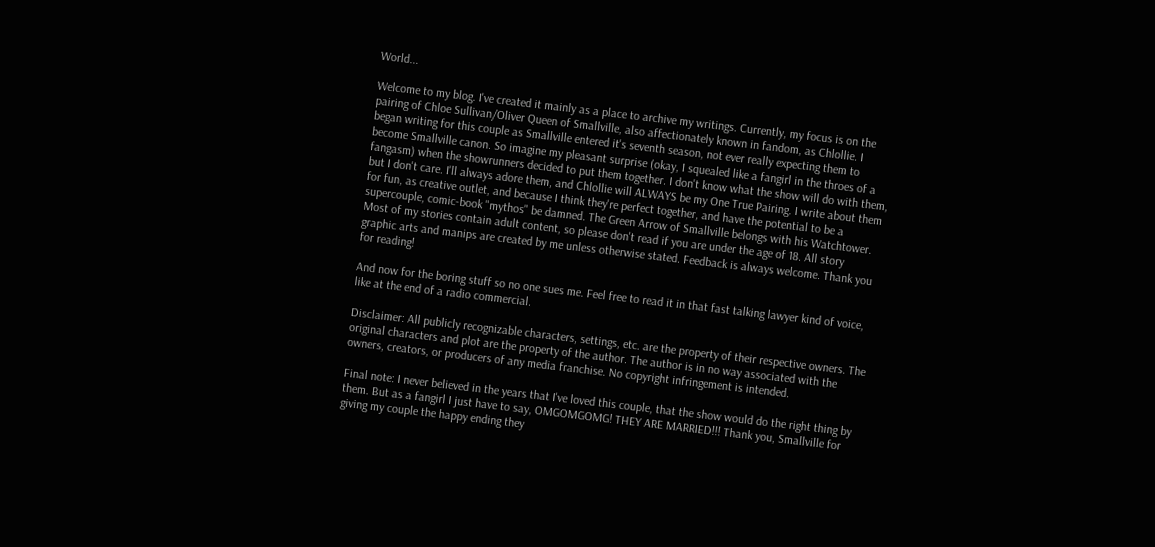World...

Welcome to my blog. I've created it mainly as a place to archive my writings. Currently, my focus is on the pairing of Chloe Sullivan/Oliver Queen of Smallville, also affectionately known in fandom, as Chlollie. I began writing for this couple as Smallville entered it's seventh season, not ever really expecting them to become Smallville canon. So imagine my pleasant surprise (okay, I squealed like a fangirl in the throes of a fangasm) when the showrunners decided to put them together. I don't know what the show will do with them, but I don't care. I'll always adore them, and Chlollie will ALWAYS be my One True Pairing. I write about them for fun, as creative outlet, and because I think they're perfect together, and have the potential to be a supercouple, comic-book "mythos" be damned. The Green Arrow of Smallville belongs with his Watchtower. Most of my stories contain adult content, so please don't read if you are under the age of 18. All story graphic arts and manips are created by me unless otherwise stated. Feedback is always welcome. Thank you for reading!

And now for the boring stuff so no one sues me. Feel free to read it in that fast talking lawyer kind of voice, like at the end of a radio commercial.

Disclaimer: All publicly recognizable characters, settings, etc. are the property of their respective owners. The original characters and plot are the property of the author. The author is in no way associated with the owners, creators, or producers of any media franchise. No copyright infringement is intended.

Final note: I never believed in the years that I've loved this couple, that the show would do the right thing by them. But as a fangirl I just have to say, OMGOMGOMG! THEY ARE MARRIED!!! Thank you, Smallville for giving my couple the happy ending they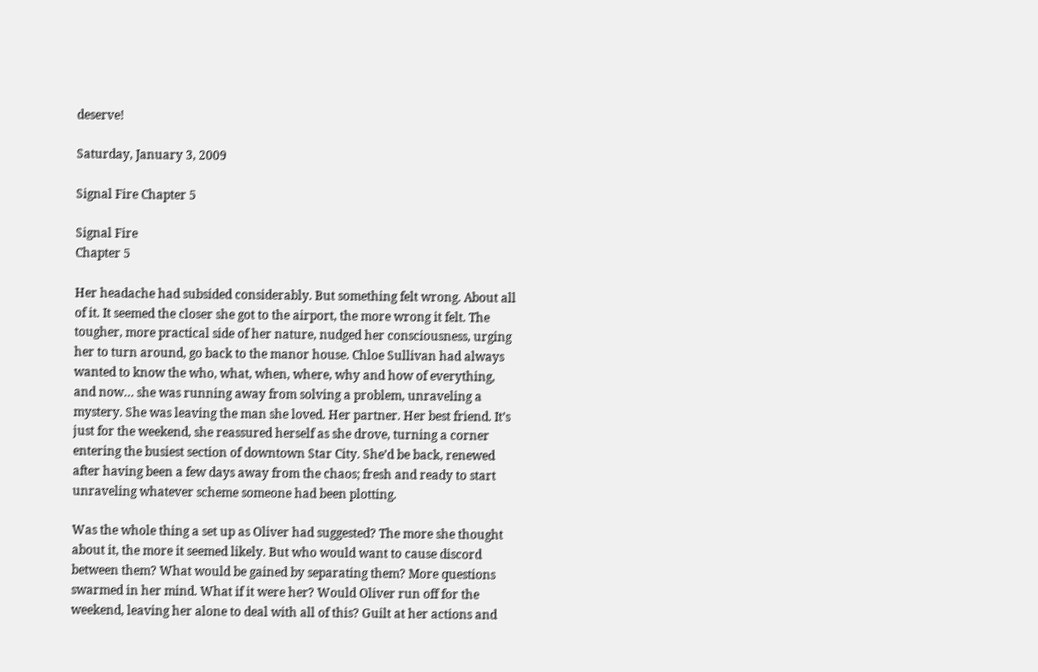deserve!

Saturday, January 3, 2009

Signal Fire Chapter 5

Signal Fire
Chapter 5

Her headache had subsided considerably. But something felt wrong. About all of it. It seemed the closer she got to the airport, the more wrong it felt. The tougher, more practical side of her nature, nudged her consciousness, urging her to turn around, go back to the manor house. Chloe Sullivan had always wanted to know the who, what, when, where, why and how of everything, and now… she was running away from solving a problem, unraveling a mystery. She was leaving the man she loved. Her partner. Her best friend. It’s just for the weekend, she reassured herself as she drove, turning a corner entering the busiest section of downtown Star City. She’d be back, renewed after having been a few days away from the chaos; fresh and ready to start unraveling whatever scheme someone had been plotting.

Was the whole thing a set up as Oliver had suggested? The more she thought about it, the more it seemed likely. But who would want to cause discord between them? What would be gained by separating them? More questions swarmed in her mind. What if it were her? Would Oliver run off for the weekend, leaving her alone to deal with all of this? Guilt at her actions and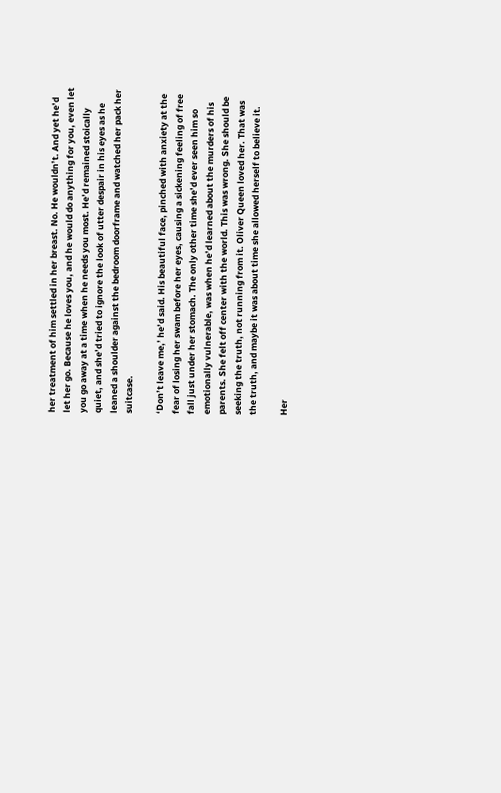her treatment of him settled in her breast. No. He wouldn’t. And yet he’d let her go. Because he loves you, and he would do anything for you, even let you go away at a time when he needs you most. He’d remained stoically quiet, and she’d tried to ignore the look of utter despair in his eyes as he leaned a shoulder against the bedroom doorframe and watched her pack her suitcase.

‘Don’t leave me,’ he’d said. His beautiful face, pinched with anxiety at the fear of losing her swam before her eyes, causing a sickening feeling of free fall just under her stomach. The only other time she’d ever seen him so emotionally vulnerable, was when he’d learned about the murders of his parents. She felt off center with the world. This was wrong. She should be seeking the truth, not running from it. Oliver Queen loved her. That was the truth, and maybe it was about time she allowed herself to believe it.

Her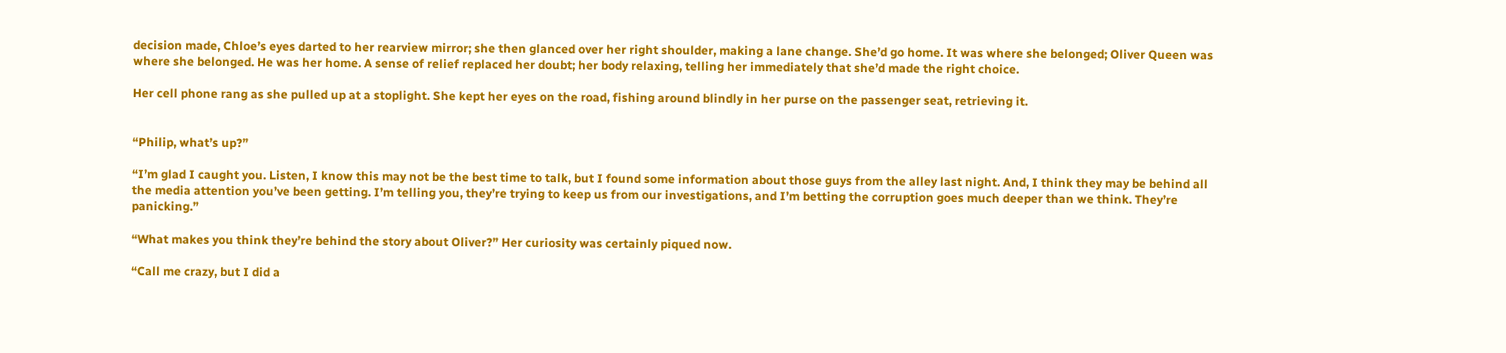decision made, Chloe’s eyes darted to her rearview mirror; she then glanced over her right shoulder, making a lane change. She’d go home. It was where she belonged; Oliver Queen was where she belonged. He was her home. A sense of relief replaced her doubt; her body relaxing, telling her immediately that she’d made the right choice.

Her cell phone rang as she pulled up at a stoplight. She kept her eyes on the road, fishing around blindly in her purse on the passenger seat, retrieving it.


“Philip, what’s up?”

“I’m glad I caught you. Listen, I know this may not be the best time to talk, but I found some information about those guys from the alley last night. And, I think they may be behind all the media attention you’ve been getting. I’m telling you, they’re trying to keep us from our investigations, and I’m betting the corruption goes much deeper than we think. They’re panicking.”

“What makes you think they’re behind the story about Oliver?” Her curiosity was certainly piqued now.

“Call me crazy, but I did a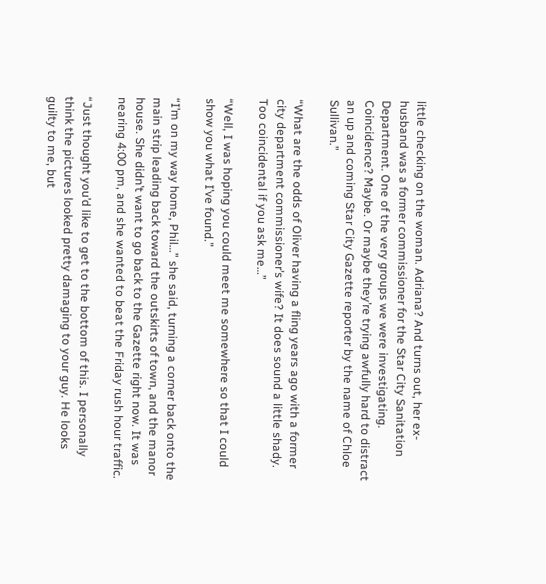little checking on the woman. Adriana? And turns out, her ex-husband was a former commissioner for the Star City Sanitation Department. One of the very groups we were investigating. Coincidence? Maybe. Or maybe they’re trying awfully hard to distract an up and coming Star City Gazette reporter by the name of Chloe Sullivan.”

“What are the odds of Oliver having a fling years ago with a former city department commissioner’s wife? It does sound a little shady. Too coincidental if you ask me…”

“Well, I was hoping you could meet me somewhere so that I could show you what I’ve found.”

“I’m on my way home, Phil…” she said, turning a corner back onto the main strip leading back toward the outskirts of town, and the manor house. She didn’t want to go back to the Gazette right now. It was nearing 4:00 pm, and she wanted to beat the Friday rush hour traffic.

“Just thought you’d like to get to the bottom of this. I personally think the pictures looked pretty damaging to your guy. He looks guilty to me, but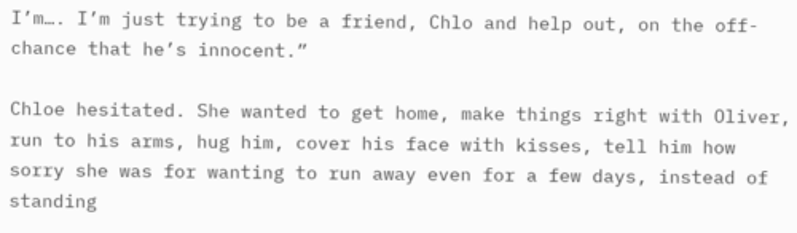I’m…. I’m just trying to be a friend, Chlo and help out, on the off-chance that he’s innocent.”

Chloe hesitated. She wanted to get home, make things right with Oliver, run to his arms, hug him, cover his face with kisses, tell him how sorry she was for wanting to run away even for a few days, instead of standing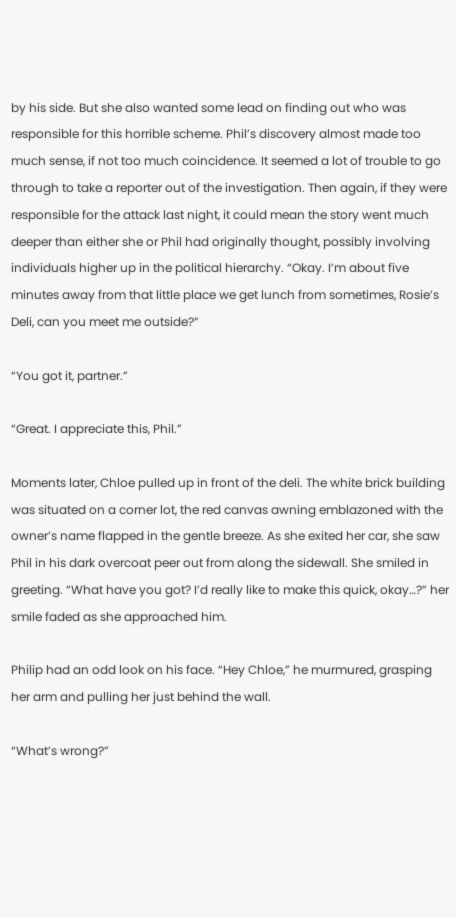by his side. But she also wanted some lead on finding out who was responsible for this horrible scheme. Phil’s discovery almost made too much sense, if not too much coincidence. It seemed a lot of trouble to go through to take a reporter out of the investigation. Then again, if they were responsible for the attack last night, it could mean the story went much deeper than either she or Phil had originally thought, possibly involving individuals higher up in the political hierarchy. “Okay. I’m about five minutes away from that little place we get lunch from sometimes, Rosie’s Deli, can you meet me outside?”

“You got it, partner.”

“Great. I appreciate this, Phil.”

Moments later, Chloe pulled up in front of the deli. The white brick building was situated on a corner lot, the red canvas awning emblazoned with the owner’s name flapped in the gentle breeze. As she exited her car, she saw Phil in his dark overcoat peer out from along the sidewall. She smiled in greeting. “What have you got? I’d really like to make this quick, okay…?” her smile faded as she approached him.

Philip had an odd look on his face. “Hey Chloe,” he murmured, grasping her arm and pulling her just behind the wall.

“What’s wrong?”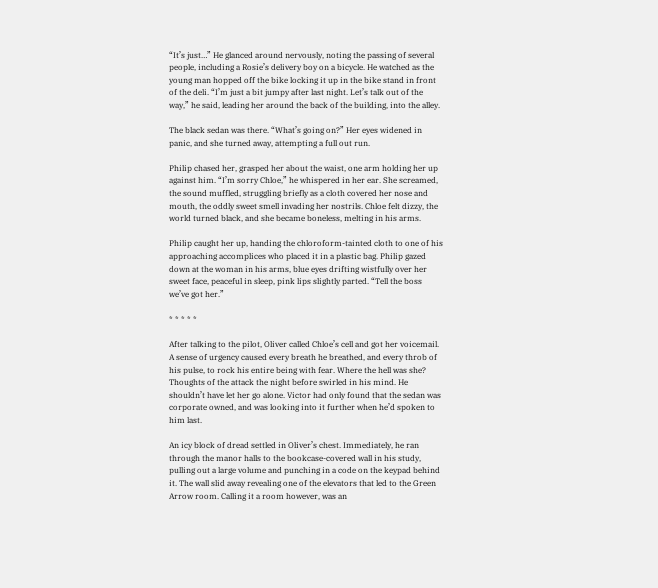“It’s just…” He glanced around nervously, noting the passing of several people, including a Rosie’s delivery boy on a bicycle. He watched as the young man hopped off the bike locking it up in the bike stand in front of the deli. “I’m just a bit jumpy after last night. Let’s talk out of the way,” he said, leading her around the back of the building, into the alley.

The black sedan was there. “What’s going on?” Her eyes widened in panic, and she turned away, attempting a full out run.

Philip chased her, grasped her about the waist, one arm holding her up against him. “I’m sorry Chloe,” he whispered in her ear. She screamed, the sound muffled, struggling briefly as a cloth covered her nose and mouth, the oddly sweet smell invading her nostrils. Chloe felt dizzy, the world turned black, and she became boneless, melting in his arms.

Philip caught her up, handing the chloroform-tainted cloth to one of his approaching accomplices who placed it in a plastic bag. Philip gazed down at the woman in his arms, blue eyes drifting wistfully over her sweet face, peaceful in sleep, pink lips slightly parted. “Tell the boss we’ve got her.”

* * * * *

After talking to the pilot, Oliver called Chloe’s cell and got her voicemail. A sense of urgency caused every breath he breathed, and every throb of his pulse, to rock his entire being with fear. Where the hell was she? Thoughts of the attack the night before swirled in his mind. He shouldn’t have let her go alone. Victor had only found that the sedan was corporate owned, and was looking into it further when he’d spoken to him last.

An icy block of dread settled in Oliver’s chest. Immediately, he ran through the manor halls to the bookcase-covered wall in his study, pulling out a large volume and punching in a code on the keypad behind it. The wall slid away revealing one of the elevators that led to the Green Arrow room. Calling it a room however, was an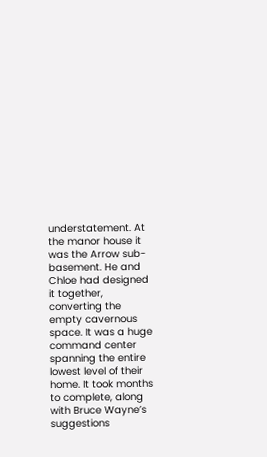understatement. At the manor house it was the Arrow sub-basement. He and Chloe had designed it together, converting the empty cavernous space. It was a huge command center spanning the entire lowest level of their home. It took months to complete, along with Bruce Wayne’s suggestions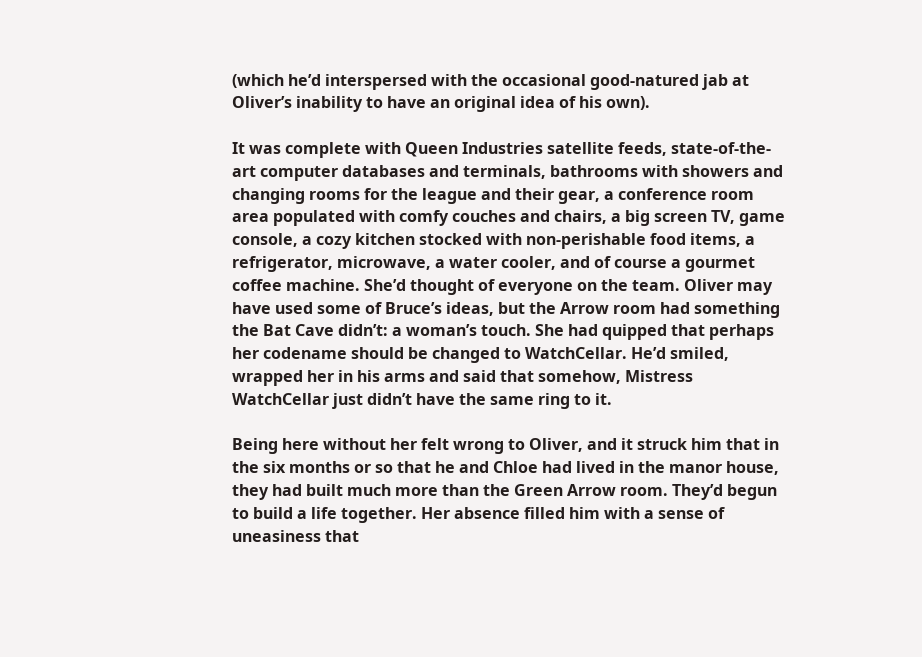(which he’d interspersed with the occasional good-natured jab at Oliver’s inability to have an original idea of his own).

It was complete with Queen Industries satellite feeds, state-of-the-art computer databases and terminals, bathrooms with showers and changing rooms for the league and their gear, a conference room area populated with comfy couches and chairs, a big screen TV, game console, a cozy kitchen stocked with non-perishable food items, a refrigerator, microwave, a water cooler, and of course a gourmet coffee machine. She’d thought of everyone on the team. Oliver may have used some of Bruce’s ideas, but the Arrow room had something the Bat Cave didn’t: a woman’s touch. She had quipped that perhaps her codename should be changed to WatchCellar. He’d smiled, wrapped her in his arms and said that somehow, Mistress WatchCellar just didn’t have the same ring to it.

Being here without her felt wrong to Oliver, and it struck him that in the six months or so that he and Chloe had lived in the manor house, they had built much more than the Green Arrow room. They’d begun to build a life together. Her absence filled him with a sense of uneasiness that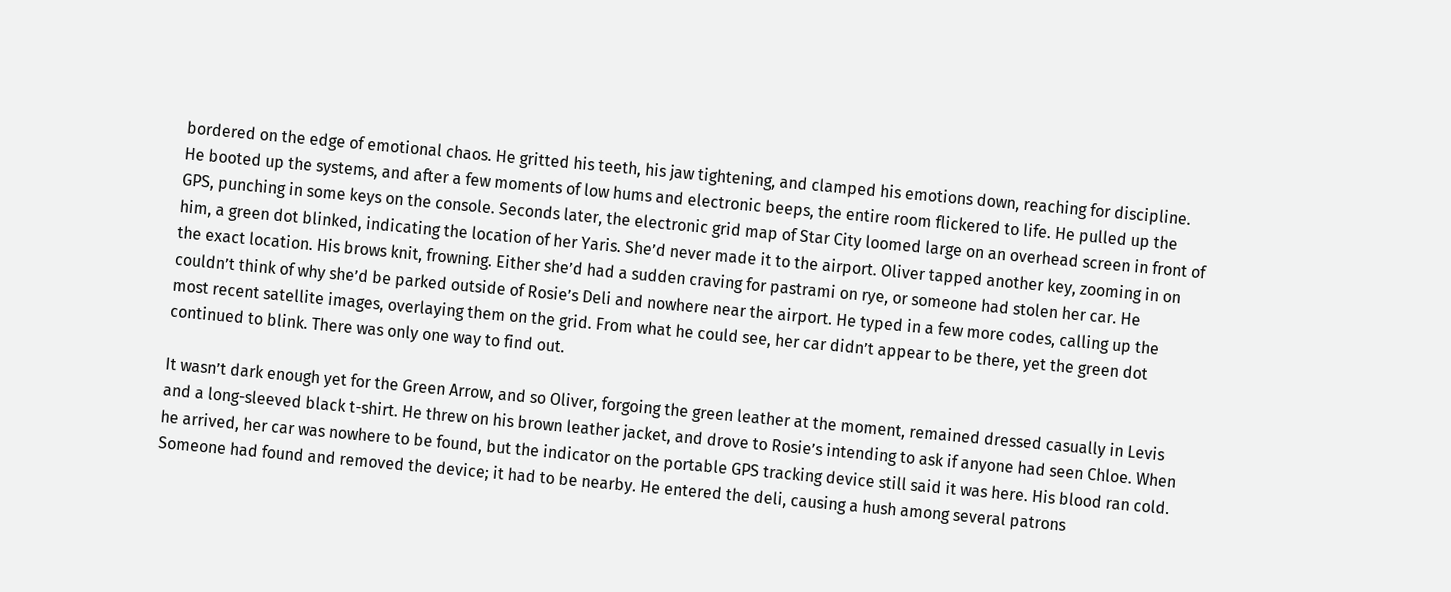bordered on the edge of emotional chaos. He gritted his teeth, his jaw tightening, and clamped his emotions down, reaching for discipline. He booted up the systems, and after a few moments of low hums and electronic beeps, the entire room flickered to life. He pulled up the GPS, punching in some keys on the console. Seconds later, the electronic grid map of Star City loomed large on an overhead screen in front of him, a green dot blinked, indicating the location of her Yaris. She’d never made it to the airport. Oliver tapped another key, zooming in on the exact location. His brows knit, frowning. Either she’d had a sudden craving for pastrami on rye, or someone had stolen her car. He couldn’t think of why she’d be parked outside of Rosie’s Deli and nowhere near the airport. He typed in a few more codes, calling up the most recent satellite images, overlaying them on the grid. From what he could see, her car didn’t appear to be there, yet the green dot continued to blink. There was only one way to find out.

It wasn’t dark enough yet for the Green Arrow, and so Oliver, forgoing the green leather at the moment, remained dressed casually in Levis and a long-sleeved black t-shirt. He threw on his brown leather jacket, and drove to Rosie’s intending to ask if anyone had seen Chloe. When he arrived, her car was nowhere to be found, but the indicator on the portable GPS tracking device still said it was here. His blood ran cold. Someone had found and removed the device; it had to be nearby. He entered the deli, causing a hush among several patrons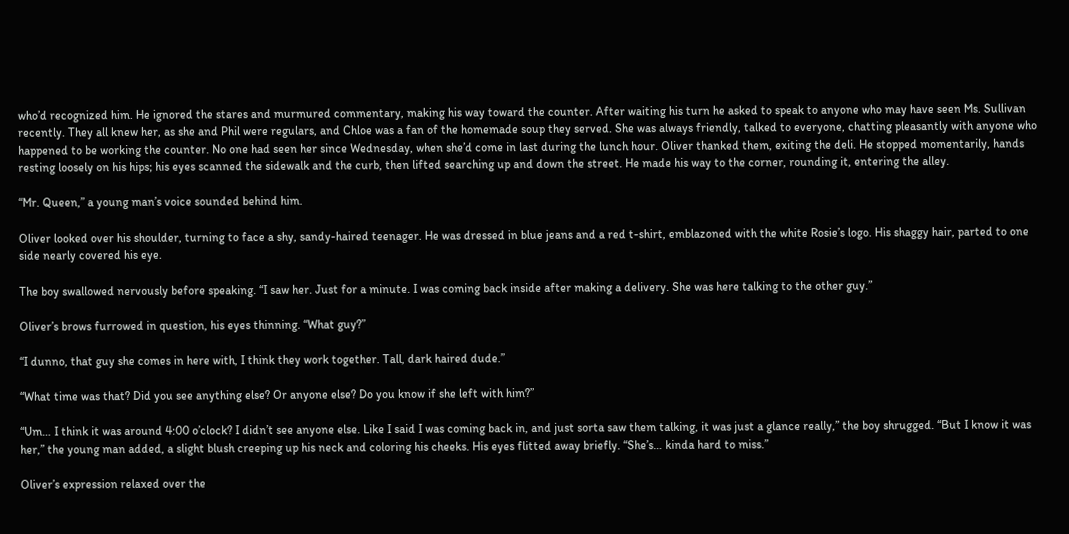who’d recognized him. He ignored the stares and murmured commentary, making his way toward the counter. After waiting his turn he asked to speak to anyone who may have seen Ms. Sullivan recently. They all knew her, as she and Phil were regulars, and Chloe was a fan of the homemade soup they served. She was always friendly, talked to everyone, chatting pleasantly with anyone who happened to be working the counter. No one had seen her since Wednesday, when she’d come in last during the lunch hour. Oliver thanked them, exiting the deli. He stopped momentarily, hands resting loosely on his hips; his eyes scanned the sidewalk and the curb, then lifted searching up and down the street. He made his way to the corner, rounding it, entering the alley.

“Mr. Queen,” a young man’s voice sounded behind him.

Oliver looked over his shoulder, turning to face a shy, sandy-haired teenager. He was dressed in blue jeans and a red t-shirt, emblazoned with the white Rosie’s logo. His shaggy hair, parted to one side nearly covered his eye.

The boy swallowed nervously before speaking. “I saw her. Just for a minute. I was coming back inside after making a delivery. She was here talking to the other guy.”

Oliver’s brows furrowed in question, his eyes thinning. “What guy?”

“I dunno, that guy she comes in here with, I think they work together. Tall, dark haired dude.”

“What time was that? Did you see anything else? Or anyone else? Do you know if she left with him?”

“Um… I think it was around 4:00 o’clock? I didn’t see anyone else. Like I said I was coming back in, and just sorta saw them talking, it was just a glance really,” the boy shrugged. “But I know it was her,” the young man added, a slight blush creeping up his neck and coloring his cheeks. His eyes flitted away briefly. “She’s… kinda hard to miss.”

Oliver’s expression relaxed over the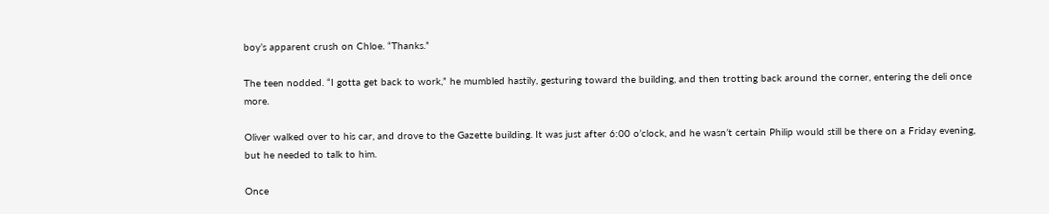boy’s apparent crush on Chloe. “Thanks.”

The teen nodded. “I gotta get back to work,” he mumbled hastily, gesturing toward the building, and then trotting back around the corner, entering the deli once more.

Oliver walked over to his car, and drove to the Gazette building. It was just after 6:00 o’clock, and he wasn’t certain Philip would still be there on a Friday evening, but he needed to talk to him.

Once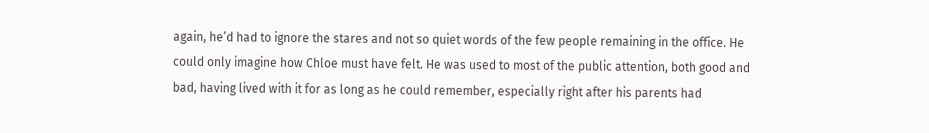again, he’d had to ignore the stares and not so quiet words of the few people remaining in the office. He could only imagine how Chloe must have felt. He was used to most of the public attention, both good and bad, having lived with it for as long as he could remember, especially right after his parents had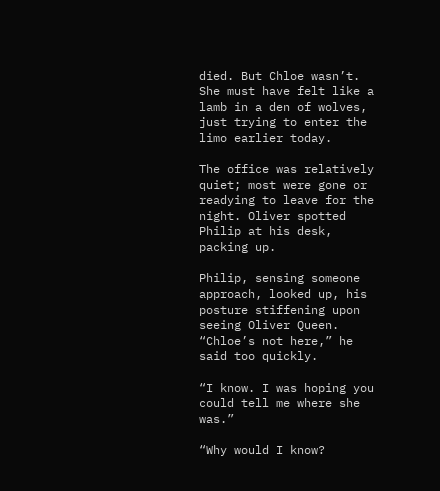died. But Chloe wasn’t. She must have felt like a lamb in a den of wolves, just trying to enter the limo earlier today.

The office was relatively quiet; most were gone or readying to leave for the night. Oliver spotted Philip at his desk, packing up.

Philip, sensing someone approach, looked up, his posture stiffening upon seeing Oliver Queen. “Chloe’s not here,” he said too quickly.

“I know. I was hoping you could tell me where she was.”

“Why would I know?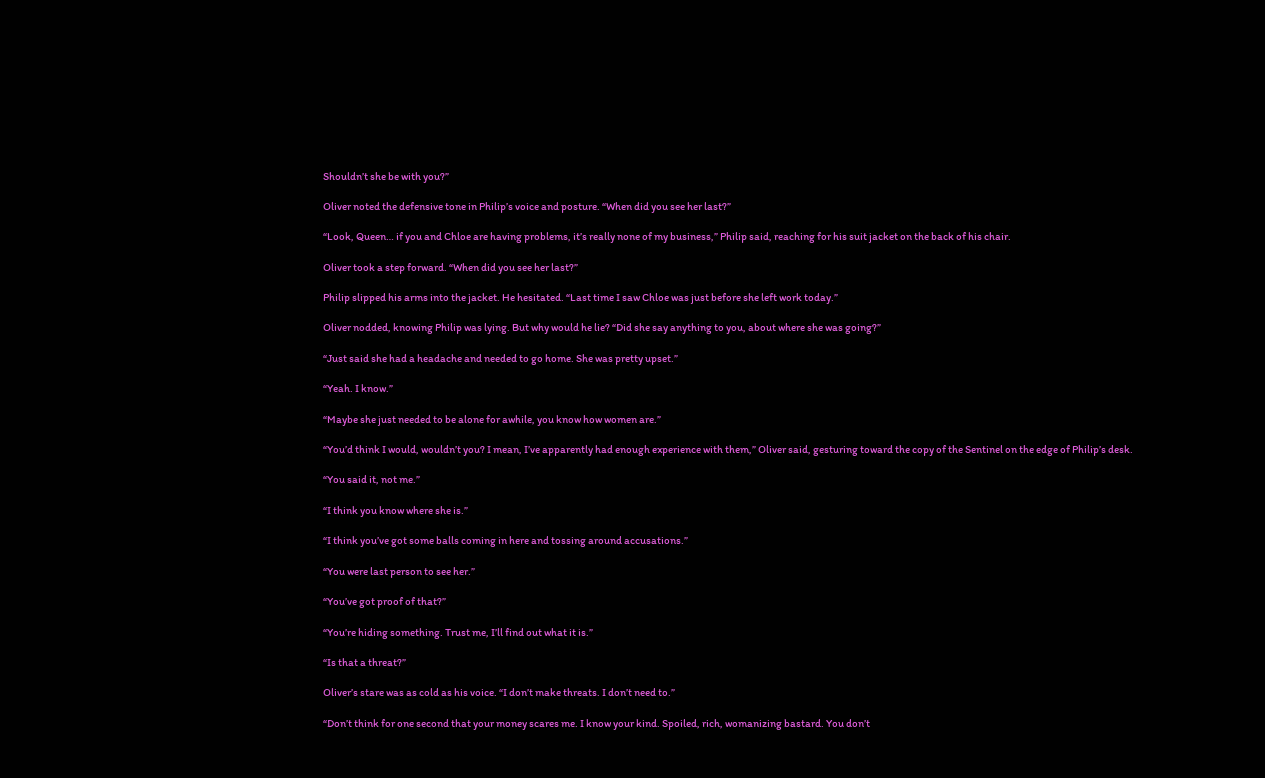Shouldn’t she be with you?”

Oliver noted the defensive tone in Philip’s voice and posture. “When did you see her last?”

“Look, Queen… if you and Chloe are having problems, it’s really none of my business,” Philip said, reaching for his suit jacket on the back of his chair.

Oliver took a step forward. “When did you see her last?”

Philip slipped his arms into the jacket. He hesitated. “Last time I saw Chloe was just before she left work today.”

Oliver nodded, knowing Philip was lying. But why would he lie? “Did she say anything to you, about where she was going?”

“Just said she had a headache and needed to go home. She was pretty upset.”

“Yeah. I know.”

“Maybe she just needed to be alone for awhile, you know how women are.”

“You’d think I would, wouldn’t you? I mean, I’ve apparently had enough experience with them,” Oliver said, gesturing toward the copy of the Sentinel on the edge of Philip’s desk.

“You said it, not me.”

“I think you know where she is.”

“I think you’ve got some balls coming in here and tossing around accusations.”

“You were last person to see her.”

“You’ve got proof of that?”

“You’re hiding something. Trust me, I’ll find out what it is.”

“Is that a threat?”

Oliver’s stare was as cold as his voice. “I don’t make threats. I don’t need to.”

“Don’t think for one second that your money scares me. I know your kind. Spoiled, rich, womanizing bastard. You don’t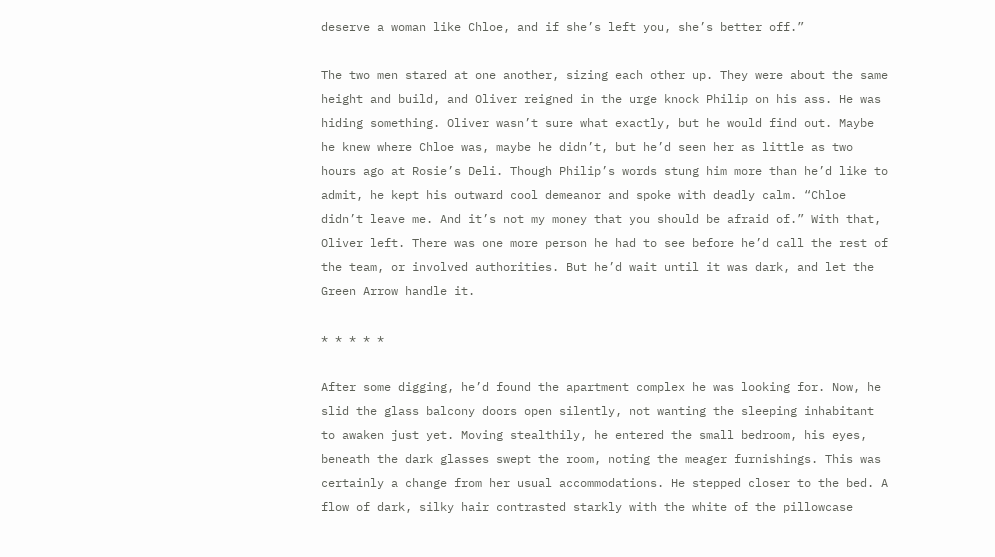deserve a woman like Chloe, and if she’s left you, she’s better off.”

The two men stared at one another, sizing each other up. They were about the same height and build, and Oliver reigned in the urge knock Philip on his ass. He was hiding something. Oliver wasn’t sure what exactly, but he would find out. Maybe he knew where Chloe was, maybe he didn’t, but he’d seen her as little as two hours ago at Rosie’s Deli. Though Philip’s words stung him more than he’d like to admit, he kept his outward cool demeanor and spoke with deadly calm. “Chloe didn’t leave me. And it’s not my money that you should be afraid of.” With that, Oliver left. There was one more person he had to see before he’d call the rest of the team, or involved authorities. But he’d wait until it was dark, and let the Green Arrow handle it.

* * * * *

After some digging, he’d found the apartment complex he was looking for. Now, he slid the glass balcony doors open silently, not wanting the sleeping inhabitant to awaken just yet. Moving stealthily, he entered the small bedroom, his eyes, beneath the dark glasses swept the room, noting the meager furnishings. This was certainly a change from her usual accommodations. He stepped closer to the bed. A flow of dark, silky hair contrasted starkly with the white of the pillowcase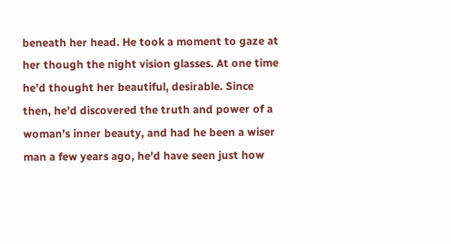beneath her head. He took a moment to gaze at her though the night vision glasses. At one time he’d thought her beautiful, desirable. Since then, he’d discovered the truth and power of a woman’s inner beauty, and had he been a wiser man a few years ago, he’d have seen just how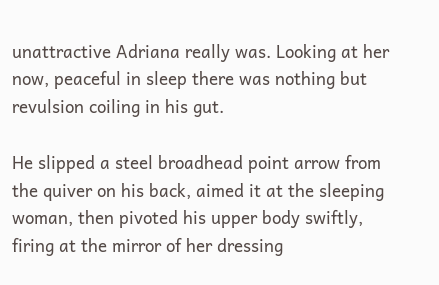unattractive Adriana really was. Looking at her now, peaceful in sleep there was nothing but revulsion coiling in his gut.

He slipped a steel broadhead point arrow from the quiver on his back, aimed it at the sleeping woman, then pivoted his upper body swiftly, firing at the mirror of her dressing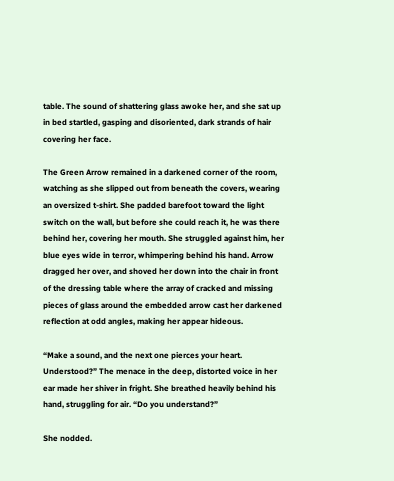table. The sound of shattering glass awoke her, and she sat up in bed startled, gasping and disoriented, dark strands of hair covering her face.

The Green Arrow remained in a darkened corner of the room, watching as she slipped out from beneath the covers, wearing an oversized t-shirt. She padded barefoot toward the light switch on the wall, but before she could reach it, he was there behind her, covering her mouth. She struggled against him, her blue eyes wide in terror, whimpering behind his hand. Arrow dragged her over, and shoved her down into the chair in front of the dressing table where the array of cracked and missing pieces of glass around the embedded arrow cast her darkened reflection at odd angles, making her appear hideous.

“Make a sound, and the next one pierces your heart. Understood?” The menace in the deep, distorted voice in her ear made her shiver in fright. She breathed heavily behind his hand, struggling for air. “Do you understand?”

She nodded.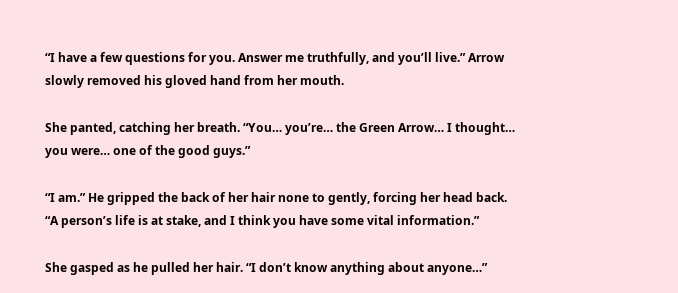“I have a few questions for you. Answer me truthfully, and you’ll live.” Arrow slowly removed his gloved hand from her mouth.

She panted, catching her breath. “You… you’re… the Green Arrow… I thought… you were… one of the good guys.”

“I am.” He gripped the back of her hair none to gently, forcing her head back. “A person’s life is at stake, and I think you have some vital information.”

She gasped as he pulled her hair. “I don’t know anything about anyone…”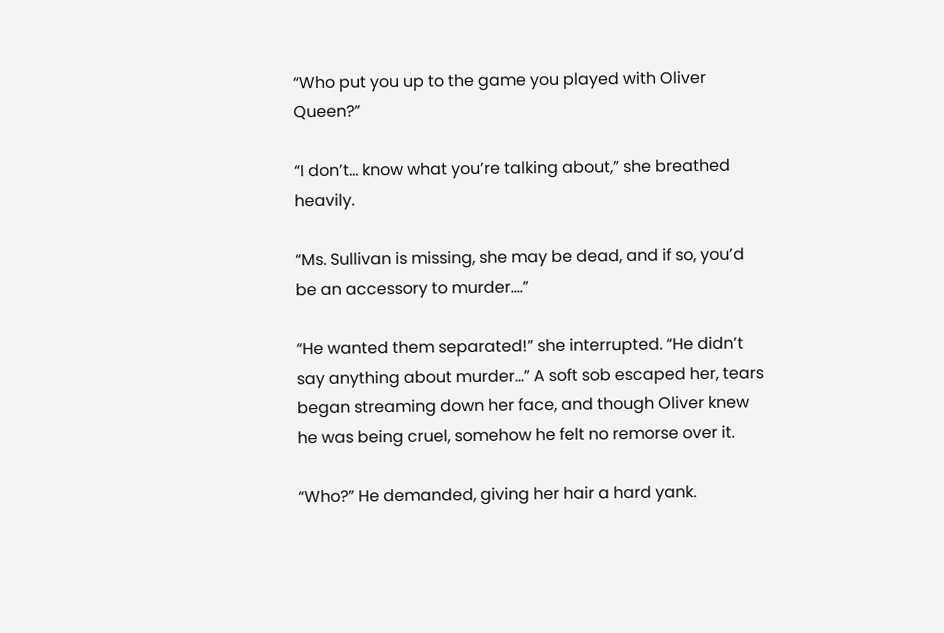“Who put you up to the game you played with Oliver Queen?”

“I don’t… know what you’re talking about,” she breathed heavily.

“Ms. Sullivan is missing, she may be dead, and if so, you’d be an accessory to murder….”

“He wanted them separated!” she interrupted. “He didn’t say anything about murder...” A soft sob escaped her, tears began streaming down her face, and though Oliver knew he was being cruel, somehow he felt no remorse over it.

“Who?” He demanded, giving her hair a hard yank.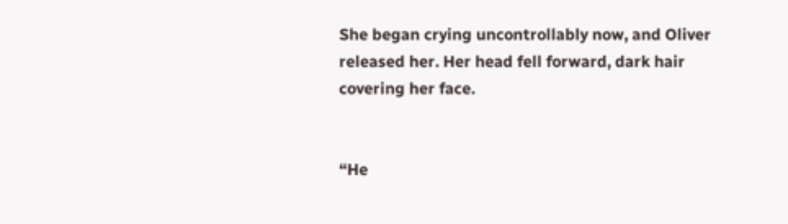She began crying uncontrollably now, and Oliver released her. Her head fell forward, dark hair covering her face.


“He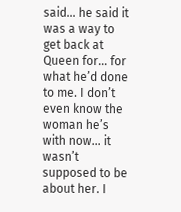said… he said it was a way to get back at Queen for… for what he’d done to me. I don’t even know the woman he’s with now… it wasn’t supposed to be about her. I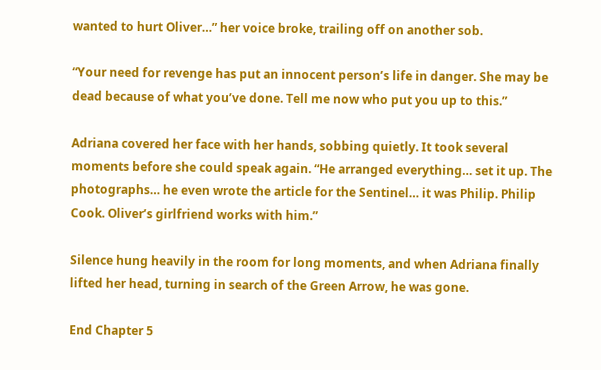wanted to hurt Oliver…” her voice broke, trailing off on another sob.

“Your need for revenge has put an innocent person’s life in danger. She may be dead because of what you’ve done. Tell me now who put you up to this.”

Adriana covered her face with her hands, sobbing quietly. It took several moments before she could speak again. “He arranged everything… set it up. The photographs… he even wrote the article for the Sentinel… it was Philip. Philip Cook. Oliver’s girlfriend works with him.”

Silence hung heavily in the room for long moments, and when Adriana finally lifted her head, turning in search of the Green Arrow, he was gone.

End Chapter 5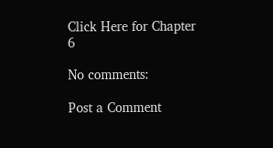Click Here for Chapter 6

No comments:

Post a Comment